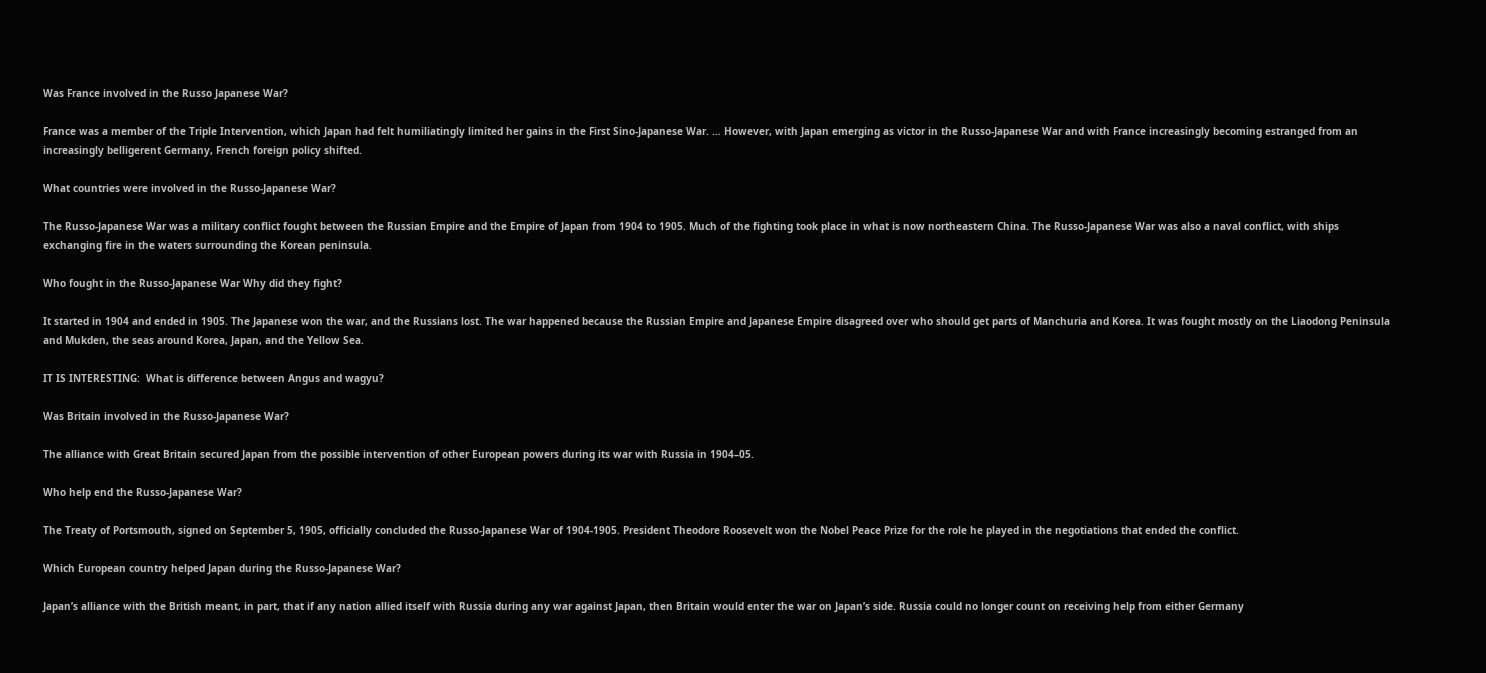Was France involved in the Russo Japanese War?

France was a member of the Triple Intervention, which Japan had felt humiliatingly limited her gains in the First Sino-Japanese War. … However, with Japan emerging as victor in the Russo-Japanese War and with France increasingly becoming estranged from an increasingly belligerent Germany, French foreign policy shifted.

What countries were involved in the Russo-Japanese War?

The Russo-Japanese War was a military conflict fought between the Russian Empire and the Empire of Japan from 1904 to 1905. Much of the fighting took place in what is now northeastern China. The Russo-Japanese War was also a naval conflict, with ships exchanging fire in the waters surrounding the Korean peninsula.

Who fought in the Russo-Japanese War Why did they fight?

It started in 1904 and ended in 1905. The Japanese won the war, and the Russians lost. The war happened because the Russian Empire and Japanese Empire disagreed over who should get parts of Manchuria and Korea. It was fought mostly on the Liaodong Peninsula and Mukden, the seas around Korea, Japan, and the Yellow Sea.

IT IS INTERESTING:  What is difference between Angus and wagyu?

Was Britain involved in the Russo-Japanese War?

The alliance with Great Britain secured Japan from the possible intervention of other European powers during its war with Russia in 1904–05.

Who help end the Russo-Japanese War?

The Treaty of Portsmouth, signed on September 5, 1905, officially concluded the Russo-Japanese War of 1904-1905. President Theodore Roosevelt won the Nobel Peace Prize for the role he played in the negotiations that ended the conflict.

Which European country helped Japan during the Russo-Japanese War?

Japan’s alliance with the British meant, in part, that if any nation allied itself with Russia during any war against Japan, then Britain would enter the war on Japan’s side. Russia could no longer count on receiving help from either Germany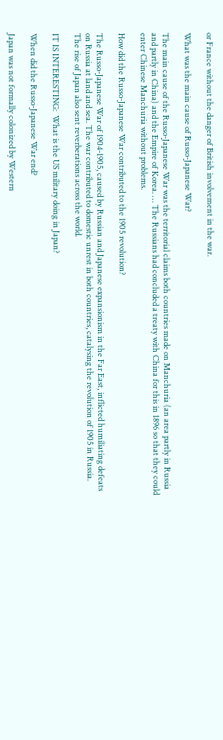or France without the danger of British involvement in the war.

What was the main cause of Russo-Japanese War?

The main cause of the Russo-Japanese War was the territorial claims both countries made on Manchuria (an area partly in Russia and partly in China) and the Empire of Korea. … The Russians had concluded a treaty with China for this in 1896 so that they could enter Chinese Manchuria without problems.

How did the Russo-Japanese War contributed to the 1905 revolution?

The Russo-Japanese War of 1904-1905, caused by Russian and Japanese expansionism in the Far East, inflicted humiliating defeats on Russia at land and sea. The war contributed to domestic unrest in both countries, catalysing the revolution of 1905 in Russia. The rise of Japan also sent reverberations across the world.

IT IS INTERESTING:  What is the US military doing in Japan?

When did the Russo-Japanese War end?

Japan was not formally colonized by Western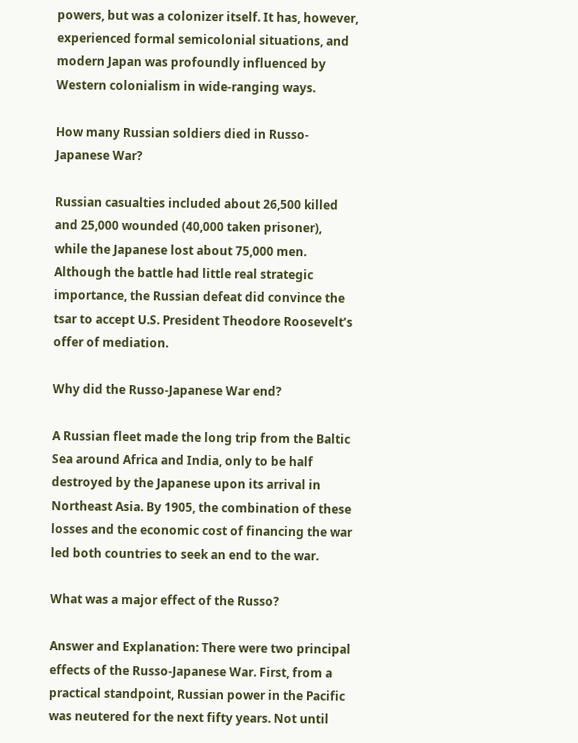powers, but was a colonizer itself. It has, however, experienced formal semicolonial situations, and modern Japan was profoundly influenced by Western colonialism in wide-ranging ways.

How many Russian soldiers died in Russo-Japanese War?

Russian casualties included about 26,500 killed and 25,000 wounded (40,000 taken prisoner), while the Japanese lost about 75,000 men. Although the battle had little real strategic importance, the Russian defeat did convince the tsar to accept U.S. President Theodore Roosevelt’s offer of mediation.

Why did the Russo-Japanese War end?

A Russian fleet made the long trip from the Baltic Sea around Africa and India, only to be half destroyed by the Japanese upon its arrival in Northeast Asia. By 1905, the combination of these losses and the economic cost of financing the war led both countries to seek an end to the war.

What was a major effect of the Russo?

Answer and Explanation: There were two principal effects of the Russo-Japanese War. First, from a practical standpoint, Russian power in the Pacific was neutered for the next fifty years. Not until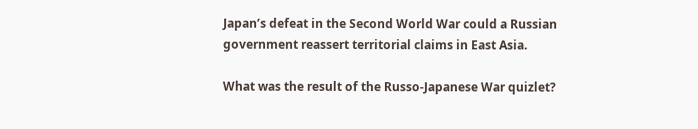Japan’s defeat in the Second World War could a Russian government reassert territorial claims in East Asia.

What was the result of the Russo-Japanese War quizlet?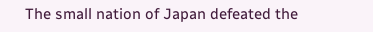The small nation of Japan defeated the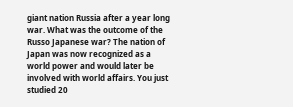giant nation Russia after a year long war. What was the outcome of the Russo Japanese war? The nation of Japan was now recognized as a world power and would later be involved with world affairs. You just studied 20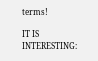terms!

IT IS INTERESTING: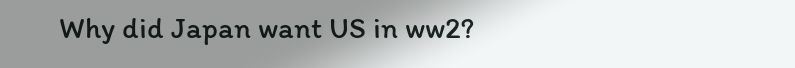Why did Japan want US in ww2?